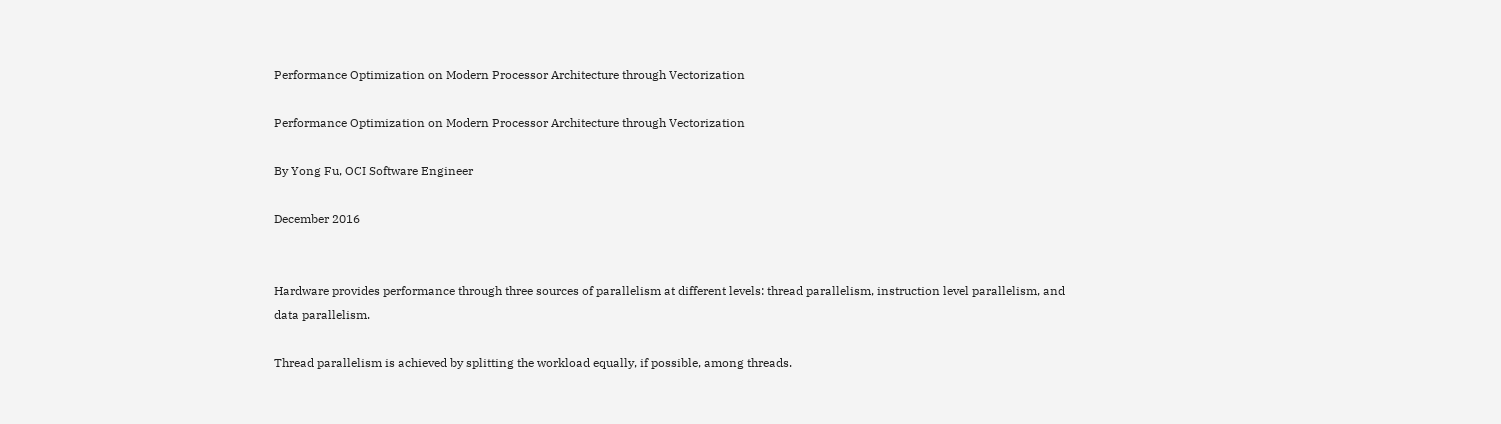Performance Optimization on Modern Processor Architecture through Vectorization

Performance Optimization on Modern Processor Architecture through Vectorization

By Yong Fu, OCI Software Engineer

December 2016


Hardware provides performance through three sources of parallelism at different levels: thread parallelism, instruction level parallelism, and data parallelism.

Thread parallelism is achieved by splitting the workload equally, if possible, among threads.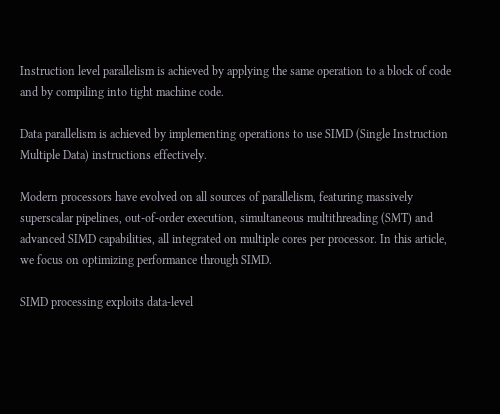Instruction level parallelism is achieved by applying the same operation to a block of code and by compiling into tight machine code.

Data parallelism is achieved by implementing operations to use SIMD (Single Instruction Multiple Data) instructions effectively.

Modern processors have evolved on all sources of parallelism, featuring massively superscalar pipelines, out-of-order execution, simultaneous multithreading (SMT) and advanced SIMD capabilities, all integrated on multiple cores per processor. In this article, we focus on optimizing performance through SIMD.

SIMD processing exploits data-level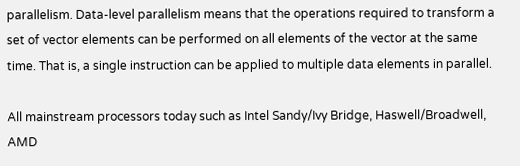parallelism. Data-level parallelism means that the operations required to transform a set of vector elements can be performed on all elements of the vector at the same time. That is, a single instruction can be applied to multiple data elements in parallel.

All mainstream processors today such as Intel Sandy/Ivy Bridge, Haswell/Broadwell, AMD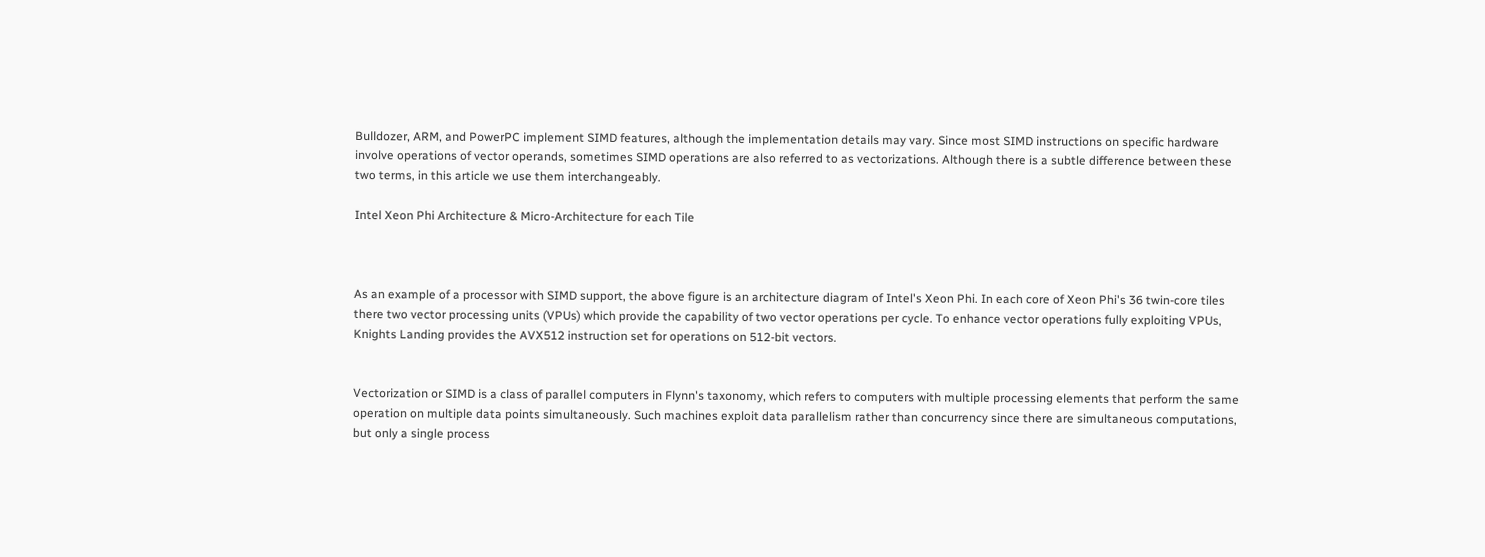Bulldozer, ARM, and PowerPC implement SIMD features, although the implementation details may vary. Since most SIMD instructions on specific hardware involve operations of vector operands, sometimes SIMD operations are also referred to as vectorizations. Although there is a subtle difference between these two terms, in this article we use them interchangeably.

Intel Xeon Phi Architecture & Micro-Architecture for each Tile



As an example of a processor with SIMD support, the above figure is an architecture diagram of Intel's Xeon Phi. In each core of Xeon Phi's 36 twin-core tiles there two vector processing units (VPUs) which provide the capability of two vector operations per cycle. To enhance vector operations fully exploiting VPUs, Knights Landing provides the AVX512 instruction set for operations on 512-bit vectors.


Vectorization or SIMD is a class of parallel computers in Flynn's taxonomy, which refers to computers with multiple processing elements that perform the same operation on multiple data points simultaneously. Such machines exploit data parallelism rather than concurrency since there are simultaneous computations, but only a single process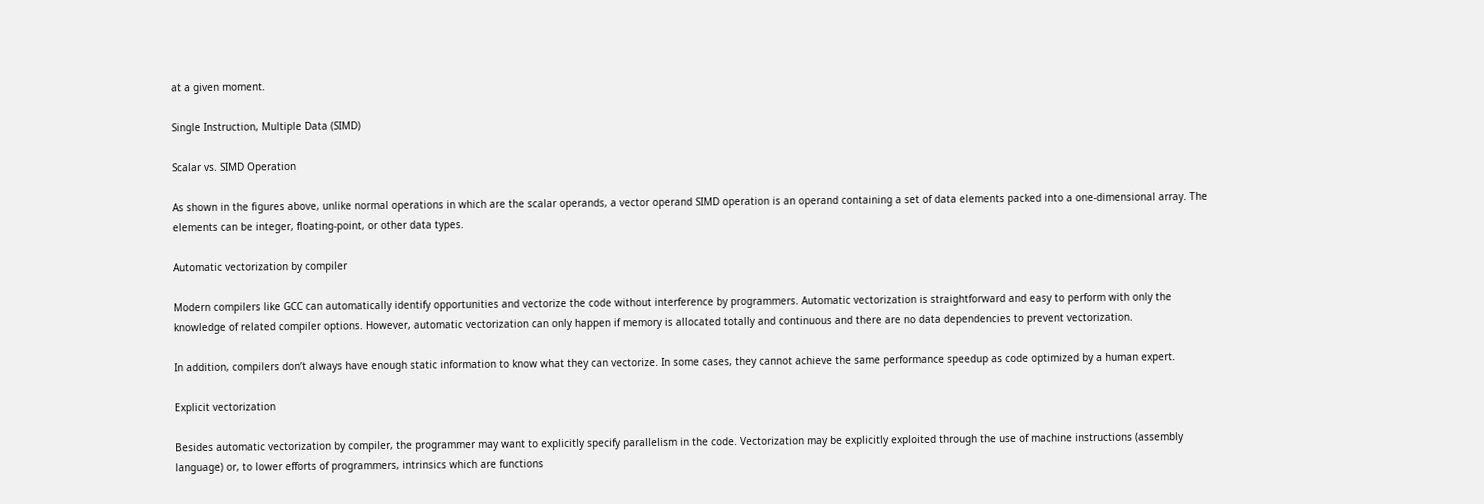at a given moment.

Single Instruction, Multiple Data (SIMD)

Scalar vs. SIMD Operation

As shown in the figures above, unlike normal operations in which are the scalar operands, a vector operand SIMD operation is an operand containing a set of data elements packed into a one-dimensional array. The elements can be integer, floating-point, or other data types.

Automatic vectorization by compiler

Modern compilers like GCC can automatically identify opportunities and vectorize the code without interference by programmers. Automatic vectorization is straightforward and easy to perform with only the knowledge of related compiler options. However, automatic vectorization can only happen if memory is allocated totally and continuous and there are no data dependencies to prevent vectorization.

In addition, compilers don’t always have enough static information to know what they can vectorize. In some cases, they cannot achieve the same performance speedup as code optimized by a human expert.

Explicit vectorization

Besides automatic vectorization by compiler, the programmer may want to explicitly specify parallelism in the code. Vectorization may be explicitly exploited through the use of machine instructions (assembly language) or, to lower efforts of programmers, intrinsics which are functions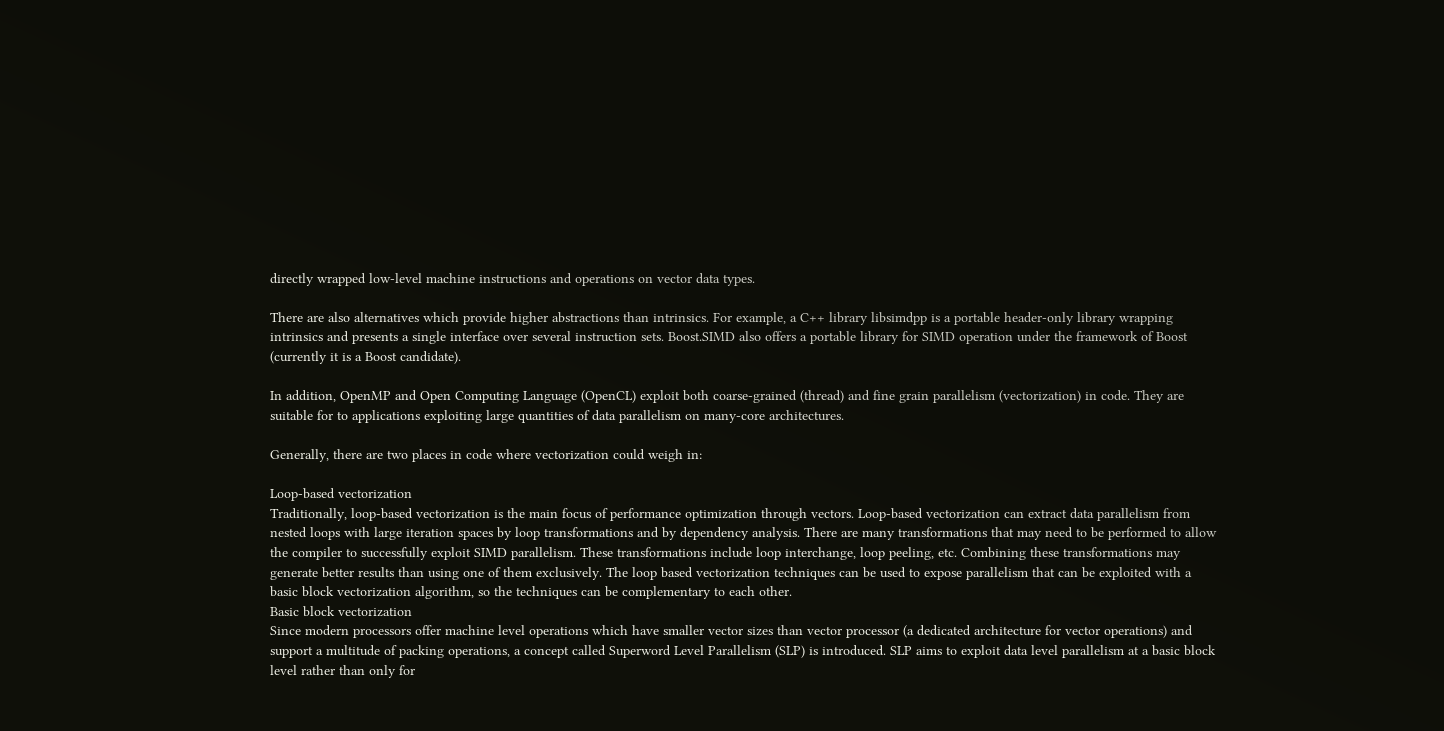directly wrapped low-level machine instructions and operations on vector data types.

There are also alternatives which provide higher abstractions than intrinsics. For example, a C++ library libsimdpp is a portable header-only library wrapping intrinsics and presents a single interface over several instruction sets. Boost.SIMD also offers a portable library for SIMD operation under the framework of Boost (currently it is a Boost candidate).

In addition, OpenMP and Open Computing Language (OpenCL) exploit both coarse-grained (thread) and fine grain parallelism (vectorization) in code. They are suitable for to applications exploiting large quantities of data parallelism on many-core architectures.

Generally, there are two places in code where vectorization could weigh in:

Loop-based vectorization
Traditionally, loop-based vectorization is the main focus of performance optimization through vectors. Loop-based vectorization can extract data parallelism from nested loops with large iteration spaces by loop transformations and by dependency analysis. There are many transformations that may need to be performed to allow the compiler to successfully exploit SIMD parallelism. These transformations include loop interchange, loop peeling, etc. Combining these transformations may generate better results than using one of them exclusively. The loop based vectorization techniques can be used to expose parallelism that can be exploited with a basic block vectorization algorithm, so the techniques can be complementary to each other.
Basic block vectorization
Since modern processors offer machine level operations which have smaller vector sizes than vector processor (a dedicated architecture for vector operations) and support a multitude of packing operations, a concept called Superword Level Parallelism (SLP) is introduced. SLP aims to exploit data level parallelism at a basic block level rather than only for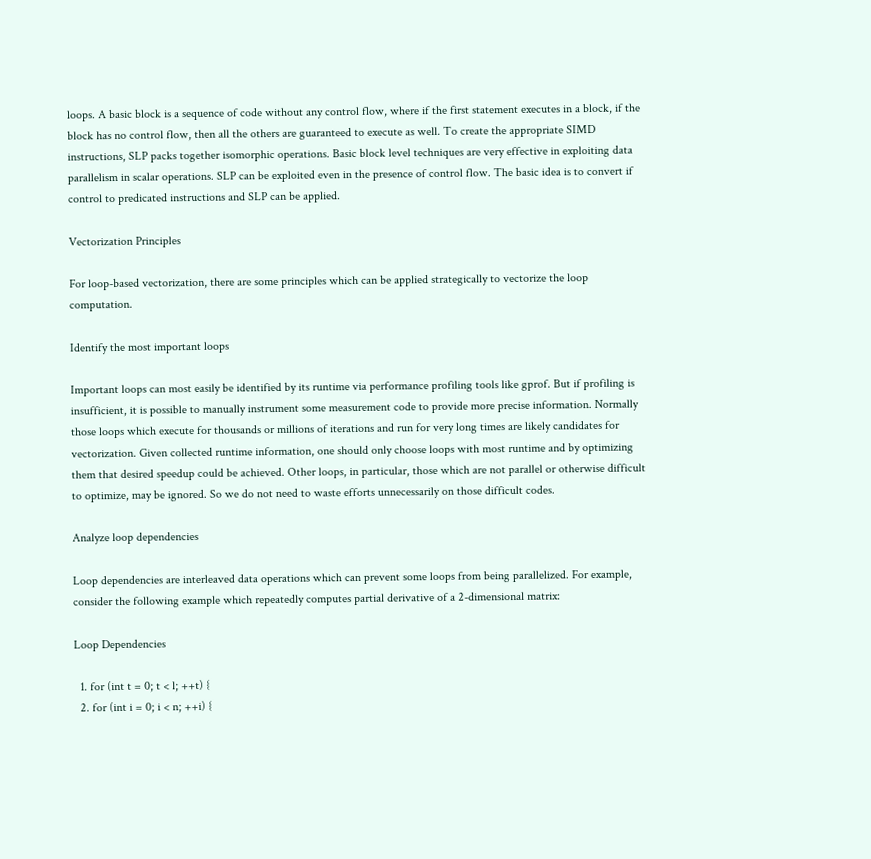loops. A basic block is a sequence of code without any control flow, where if the first statement executes in a block, if the block has no control flow, then all the others are guaranteed to execute as well. To create the appropriate SIMD instructions, SLP packs together isomorphic operations. Basic block level techniques are very effective in exploiting data parallelism in scalar operations. SLP can be exploited even in the presence of control flow. The basic idea is to convert if control to predicated instructions and SLP can be applied.

Vectorization Principles

For loop-based vectorization, there are some principles which can be applied strategically to vectorize the loop computation.

Identify the most important loops

Important loops can most easily be identified by its runtime via performance profiling tools like gprof. But if profiling is insufficient, it is possible to manually instrument some measurement code to provide more precise information. Normally those loops which execute for thousands or millions of iterations and run for very long times are likely candidates for vectorization. Given collected runtime information, one should only choose loops with most runtime and by optimizing them that desired speedup could be achieved. Other loops, in particular, those which are not parallel or otherwise difficult to optimize, may be ignored. So we do not need to waste efforts unnecessarily on those difficult codes.

Analyze loop dependencies

Loop dependencies are interleaved data operations which can prevent some loops from being parallelized. For example, consider the following example which repeatedly computes partial derivative of a 2-dimensional matrix:

Loop Dependencies

  1. for (int t = 0; t < l; ++t) {
  2. for (int i = 0; i < n; ++i) {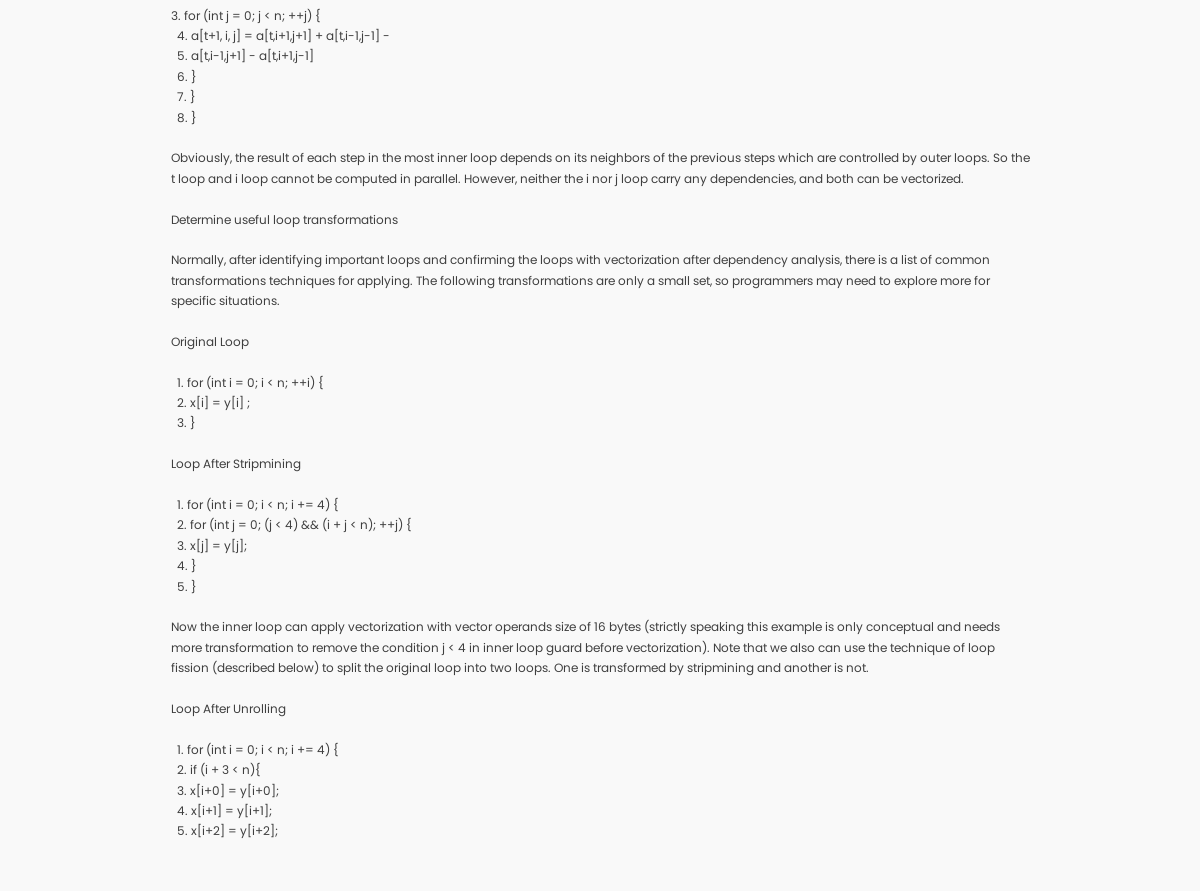3. for (int j = 0; j < n; ++j) {
  4. a[t+1, i, j] = a[t,i+1,j+1] + a[t,i-1,j-1] -
  5. a[t,i-1,j+1] - a[t,i+1,j-1]
  6. }
  7. }
  8. }

Obviously, the result of each step in the most inner loop depends on its neighbors of the previous steps which are controlled by outer loops. So the t loop and i loop cannot be computed in parallel. However, neither the i nor j loop carry any dependencies, and both can be vectorized.

Determine useful loop transformations

Normally, after identifying important loops and confirming the loops with vectorization after dependency analysis, there is a list of common transformations techniques for applying. The following transformations are only a small set, so programmers may need to explore more for specific situations.

Original Loop

  1. for (int i = 0; i < n; ++i) {
  2. x[i] = y[i] ;
  3. }

Loop After Stripmining

  1. for (int i = 0; i < n; i += 4) {
  2. for (int j = 0; (j < 4) && (i + j < n); ++j) {
  3. x[j] = y[j];
  4. }
  5. }

Now the inner loop can apply vectorization with vector operands size of 16 bytes (strictly speaking this example is only conceptual and needs more transformation to remove the condition j < 4 in inner loop guard before vectorization). Note that we also can use the technique of loop fission (described below) to split the original loop into two loops. One is transformed by stripmining and another is not.

Loop After Unrolling

  1. for (int i = 0; i < n; i += 4) {
  2. if (i + 3 < n){
  3. x[i+0] = y[i+0];
  4. x[i+1] = y[i+1];
  5. x[i+2] = y[i+2];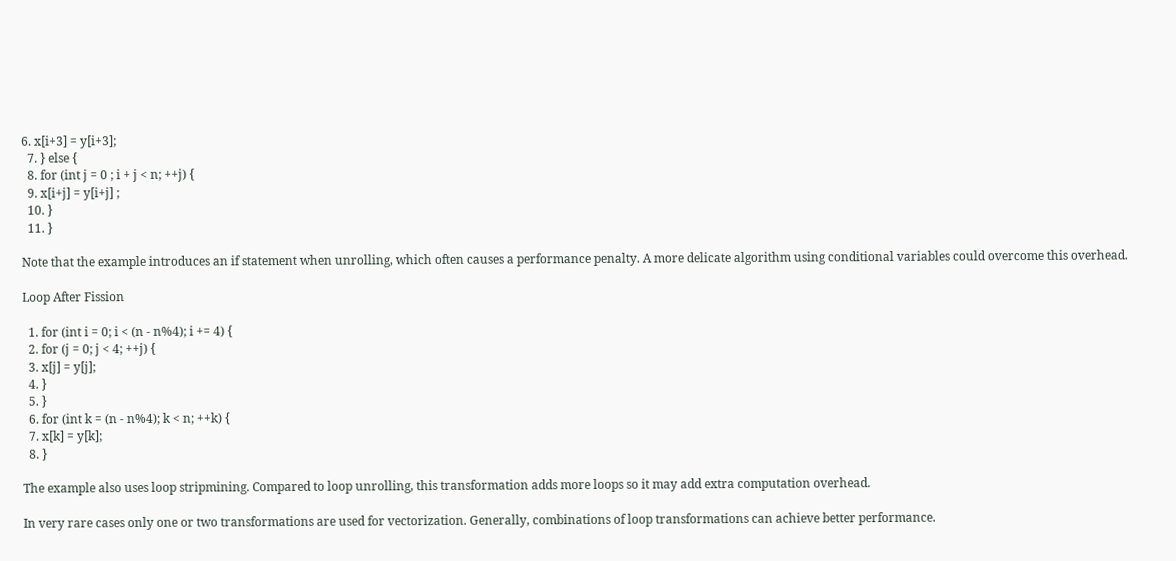6. x[i+3] = y[i+3];
  7. } else {
  8. for (int j = 0 ; i + j < n; ++j) {
  9. x[i+j] = y[i+j] ;
  10. }
  11. }

Note that the example introduces an if statement when unrolling, which often causes a performance penalty. A more delicate algorithm using conditional variables could overcome this overhead.

Loop After Fission

  1. for (int i = 0; i < (n - n%4); i += 4) {
  2. for (j = 0; j < 4; ++j) {
  3. x[j] = y[j];
  4. }
  5. }
  6. for (int k = (n - n%4); k < n; ++k) {
  7. x[k] = y[k];
  8. }

The example also uses loop stripmining. Compared to loop unrolling, this transformation adds more loops so it may add extra computation overhead.

In very rare cases only one or two transformations are used for vectorization. Generally, combinations of loop transformations can achieve better performance.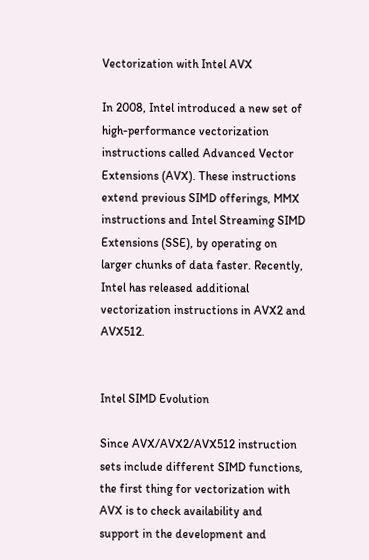Vectorization with Intel AVX

In 2008, Intel introduced a new set of high-performance vectorization instructions called Advanced Vector Extensions (AVX). These instructions extend previous SIMD offerings, MMX instructions and Intel Streaming SIMD Extensions (SSE), by operating on larger chunks of data faster. Recently, Intel has released additional vectorization instructions in AVX2 and AVX512.


Intel SIMD Evolution

Since AVX/AVX2/AVX512 instruction sets include different SIMD functions, the first thing for vectorization with AVX is to check availability and support in the development and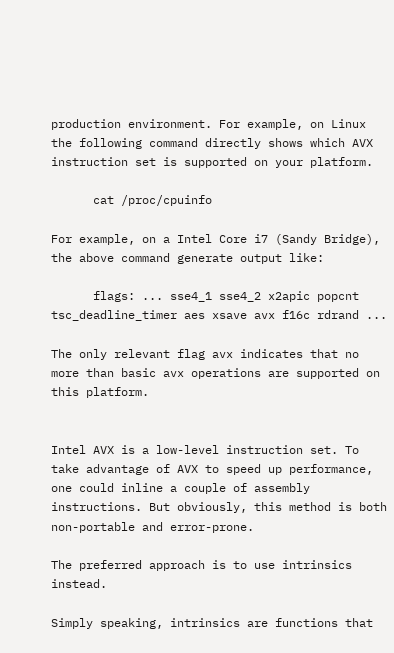production environment. For example, on Linux the following command directly shows which AVX instruction set is supported on your platform.

      cat /proc/cpuinfo

For example, on a Intel Core i7 (Sandy Bridge), the above command generate output like:

      flags: ... sse4_1 sse4_2 x2apic popcnt tsc_deadline_timer aes xsave avx f16c rdrand ...

The only relevant flag avx indicates that no more than basic avx operations are supported on this platform.


Intel AVX is a low-level instruction set. To take advantage of AVX to speed up performance, one could inline a couple of assembly instructions. But obviously, this method is both non-portable and error-prone.

The preferred approach is to use intrinsics instead.

Simply speaking, intrinsics are functions that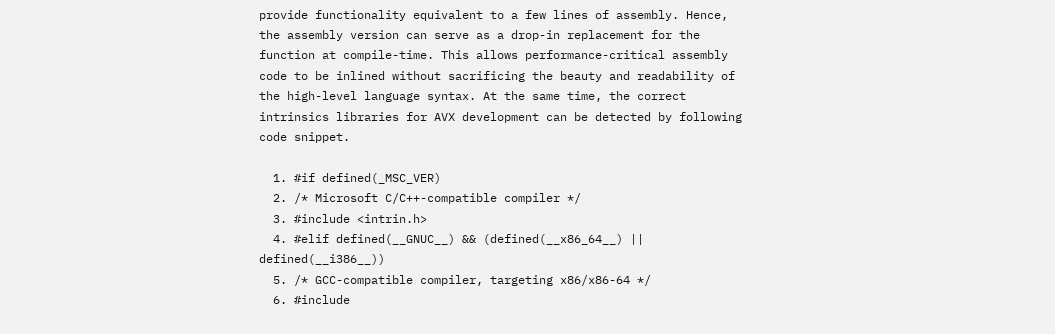provide functionality equivalent to a few lines of assembly. Hence, the assembly version can serve as a drop-in replacement for the function at compile-time. This allows performance-critical assembly code to be inlined without sacrificing the beauty and readability of the high-level language syntax. At the same time, the correct intrinsics libraries for AVX development can be detected by following code snippet.

  1. #if defined(_MSC_VER)
  2. /* Microsoft C/C++-compatible compiler */
  3. #include <intrin.h>
  4. #elif defined(__GNUC__) && (defined(__x86_64__) || defined(__i386__))
  5. /* GCC-compatible compiler, targeting x86/x86-64 */
  6. #include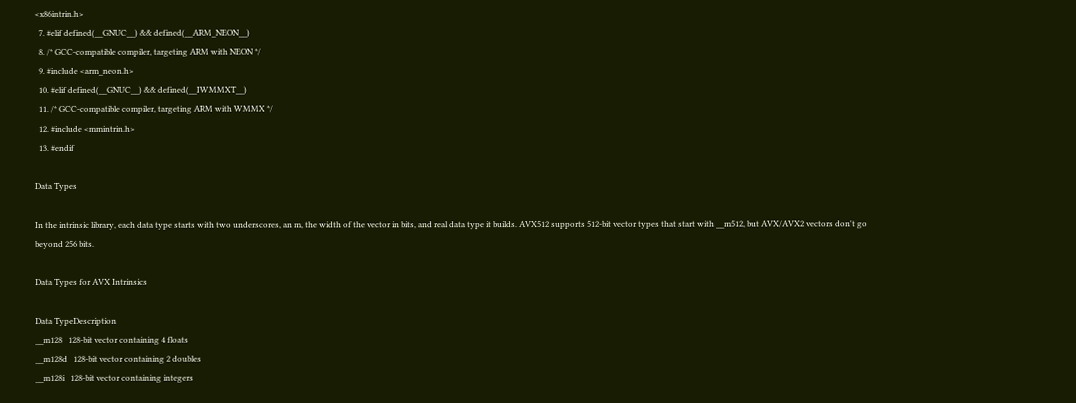<x86intrin.h>
  7. #elif defined(__GNUC__) && defined(__ARM_NEON__)
  8. /* GCC-compatible compiler, targeting ARM with NEON */
  9. #include <arm_neon.h>
  10. #elif defined(__GNUC__) && defined(__IWMMXT__)
  11. /* GCC-compatible compiler, targeting ARM with WMMX */
  12. #include <mmintrin.h>
  13. #endif

Data Types

In the intrinsic library, each data type starts with two underscores, an m, the width of the vector in bits, and real data type it builds. AVX512 supports 512-bit vector types that start with __m512, but AVX/AVX2 vectors don't go beyond 256 bits.

Data Types for AVX Intrinsics

Data TypeDescription
__m128   128-bit vector containing 4 floats
__m128d   128-bit vector containing 2 doubles
__m128i   128-bit vector containing integers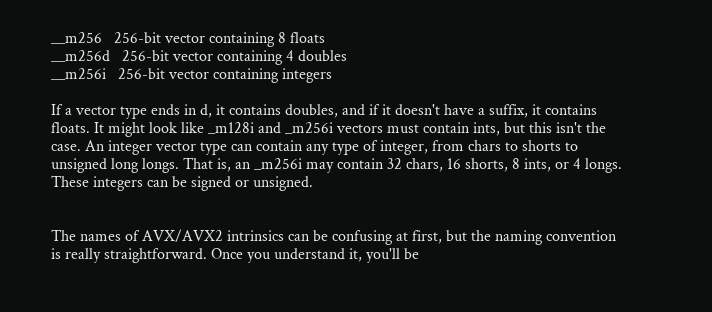__m256   256-bit vector containing 8 floats
__m256d   256-bit vector containing 4 doubles
__m256i   256-bit vector containing integers

If a vector type ends in d, it contains doubles, and if it doesn't have a suffix, it contains floats. It might look like _m128i and _m256i vectors must contain ints, but this isn't the case. An integer vector type can contain any type of integer, from chars to shorts to unsigned long longs. That is, an _m256i may contain 32 chars, 16 shorts, 8 ints, or 4 longs. These integers can be signed or unsigned.


The names of AVX/AVX2 intrinsics can be confusing at first, but the naming convention is really straightforward. Once you understand it, you'll be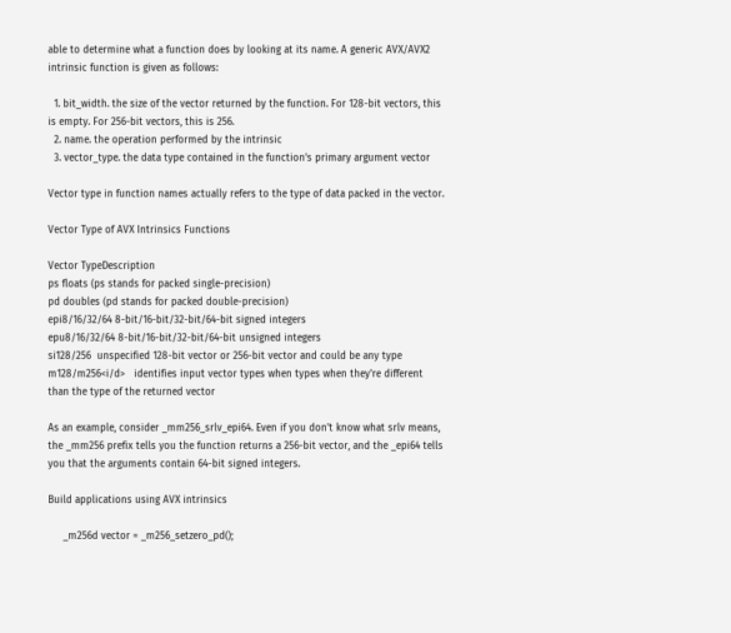able to determine what a function does by looking at its name. A generic AVX/AVX2 intrinsic function is given as follows:

  1. bit_width. the size of the vector returned by the function. For 128-bit vectors, this is empty. For 256-bit vectors, this is 256.
  2. name. the operation performed by the intrinsic
  3. vector_type. the data type contained in the function's primary argument vector

Vector type in function names actually refers to the type of data packed in the vector.

Vector Type of AVX Intrinsics Functions

Vector TypeDescription
ps floats (ps stands for packed single-precision)
pd doubles (pd stands for packed double-precision)
epi8/16/32/64 8-bit/16-bit/32-bit/64-bit signed integers
epu8/16/32/64 8-bit/16-bit/32-bit/64-bit unsigned integers
si128/256  unspecified 128-bit vector or 256-bit vector and could be any type
m128/m256<i/d>   identifies input vector types when types when they're different than the type of the returned vector

As an example, consider _mm256_srlv_epi64. Even if you don't know what srlv means, the _mm256 prefix tells you the function returns a 256-bit vector, and the _epi64 tells you that the arguments contain 64-bit signed integers.

Build applications using AVX intrinsics

     _m256d vector = _m256_setzero_pd();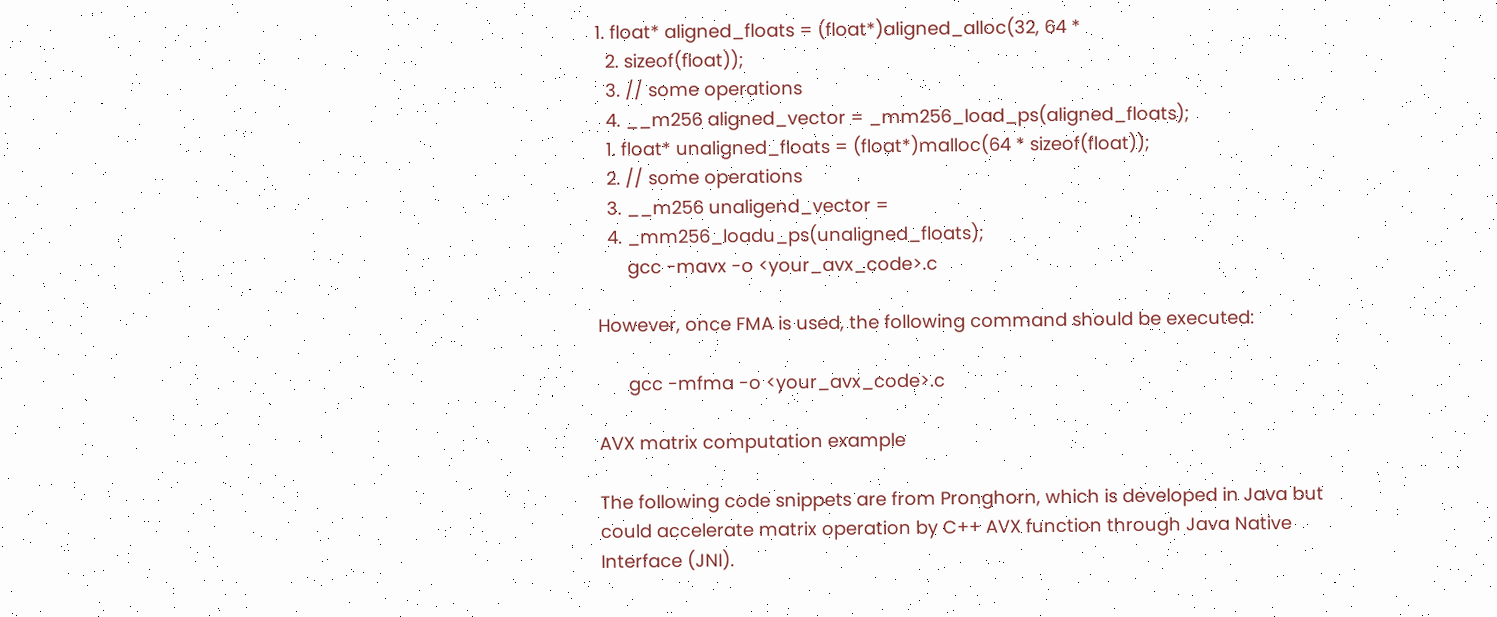1. float* aligned_floats = (float*)aligned_alloc(32, 64 *
  2. sizeof(float));
  3. // some operations
  4. __m256 aligned_vector = _mm256_load_ps(aligned_floats);
  1. float* unaligned_floats = (float*)malloc(64 * sizeof(float));
  2. // some operations
  3. __m256 unaligend_vector =
  4. _mm256_loadu_ps(unaligned_floats);
      gcc -mavx -o <your_avx_code>.c

However, once FMA is used, the following command should be executed:

      gcc -mfma -o <your_avx_code>.c

AVX matrix computation example

The following code snippets are from Pronghorn, which is developed in Java but could accelerate matrix operation by C++ AVX function through Java Native Interface (JNI).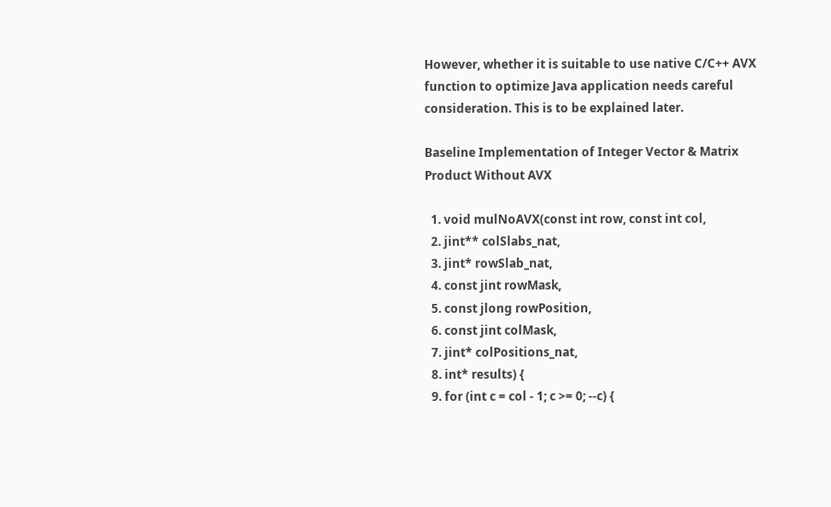However, whether it is suitable to use native C/C++ AVX function to optimize Java application needs careful consideration. This is to be explained later.

Baseline Implementation of Integer Vector & Matrix Product Without AVX

  1. void mulNoAVX(const int row, const int col,
  2. jint** colSlabs_nat,
  3. jint* rowSlab_nat,
  4. const jint rowMask,
  5. const jlong rowPosition,
  6. const jint colMask,
  7. jint* colPositions_nat,
  8. int* results) {
  9. for (int c = col - 1; c >= 0; --c) {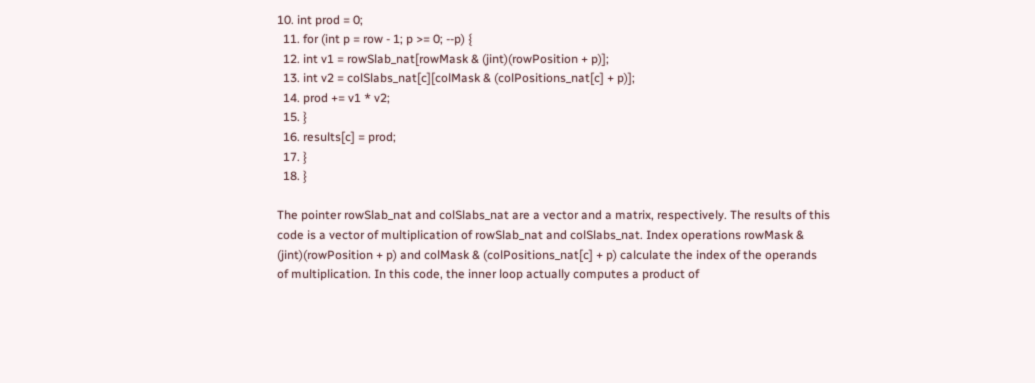10. int prod = 0;
  11. for (int p = row - 1; p >= 0; --p) {
  12. int v1 = rowSlab_nat[rowMask & (jint)(rowPosition + p)];
  13. int v2 = colSlabs_nat[c][colMask & (colPositions_nat[c] + p)];
  14. prod += v1 * v2;
  15. }
  16. results[c] = prod;
  17. }
  18. }

The pointer rowSlab_nat and colSlabs_nat are a vector and a matrix, respectively. The results of this code is a vector of multiplication of rowSlab_nat and colSlabs_nat. Index operations rowMask & (jint)(rowPosition + p) and colMask & (colPositions_nat[c] + p) calculate the index of the operands of multiplication. In this code, the inner loop actually computes a product of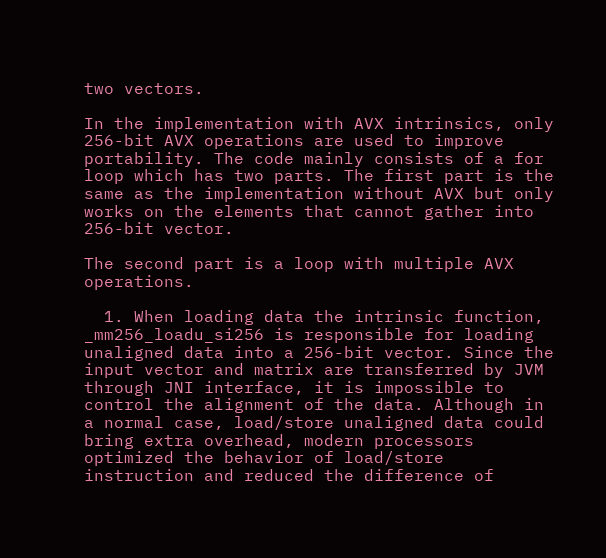two vectors.

In the implementation with AVX intrinsics, only 256-bit AVX operations are used to improve portability. The code mainly consists of a for loop which has two parts. The first part is the same as the implementation without AVX but only works on the elements that cannot gather into 256-bit vector.

The second part is a loop with multiple AVX operations.

  1. When loading data the intrinsic function, _mm256_loadu_si256 is responsible for loading unaligned data into a 256-bit vector. Since the input vector and matrix are transferred by JVM through JNI interface, it is impossible to control the alignment of the data. Although in a normal case, load/store unaligned data could bring extra overhead, modern processors optimized the behavior of load/store instruction and reduced the difference of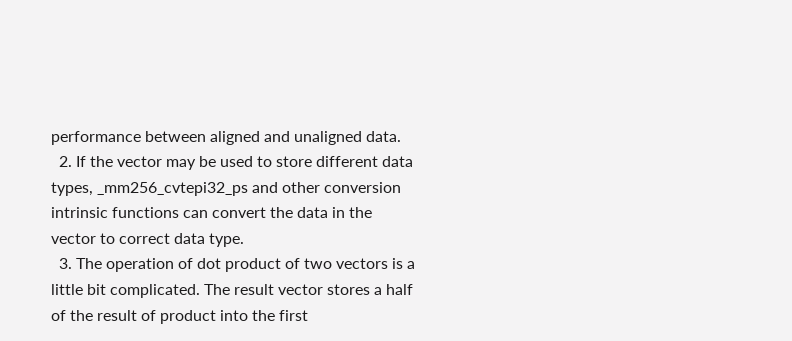performance between aligned and unaligned data.
  2. If the vector may be used to store different data types, _mm256_cvtepi32_ps and other conversion intrinsic functions can convert the data in the vector to correct data type.
  3. The operation of dot product of two vectors is a little bit complicated. The result vector stores a half of the result of product into the first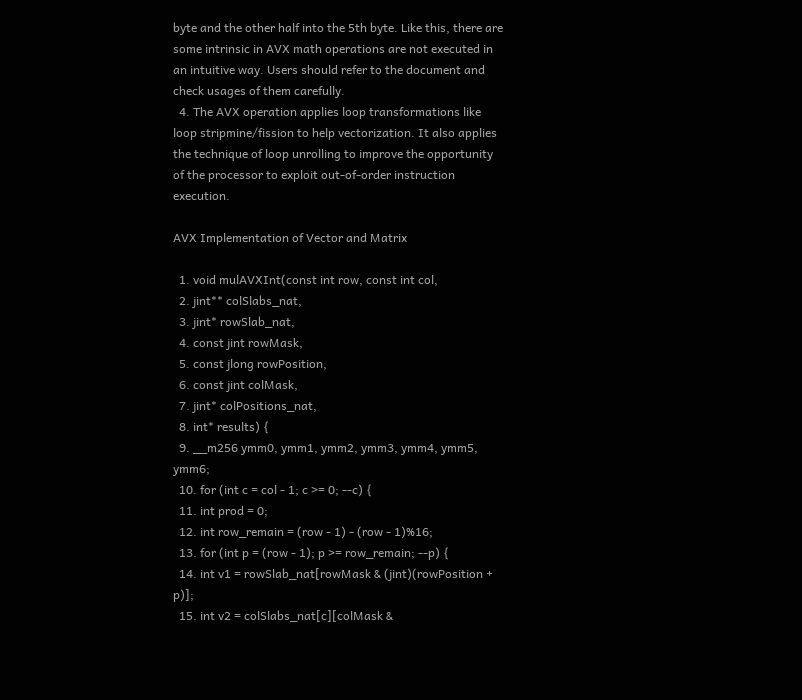byte and the other half into the 5th byte. Like this, there are some intrinsic in AVX math operations are not executed in an intuitive way. Users should refer to the document and check usages of them carefully.
  4. The AVX operation applies loop transformations like loop stripmine/fission to help vectorization. It also applies the technique of loop unrolling to improve the opportunity of the processor to exploit out-of-order instruction execution.

AVX Implementation of Vector and Matrix

  1. void mulAVXInt(const int row, const int col,
  2. jint** colSlabs_nat,
  3. jint* rowSlab_nat,
  4. const jint rowMask,
  5. const jlong rowPosition,
  6. const jint colMask,
  7. jint* colPositions_nat,
  8. int* results) {
  9. __m256 ymm0, ymm1, ymm2, ymm3, ymm4, ymm5, ymm6;
  10. for (int c = col - 1; c >= 0; --c) {
  11. int prod = 0;
  12. int row_remain = (row - 1) - (row - 1)%16;
  13. for (int p = (row - 1); p >= row_remain; --p) {
  14. int v1 = rowSlab_nat[rowMask & (jint)(rowPosition + p)];
  15. int v2 = colSlabs_nat[c][colMask &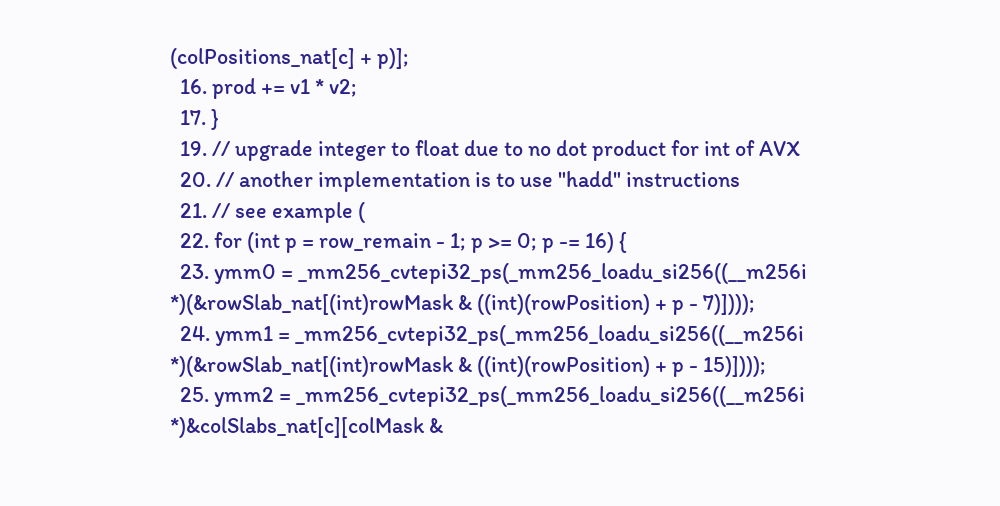(colPositions_nat[c] + p)];
  16. prod += v1 * v2;
  17. }
  19. // upgrade integer to float due to no dot product for int of AVX
  20. // another implementation is to use "hadd" instructions
  21. // see example (
  22. for (int p = row_remain - 1; p >= 0; p -= 16) {
  23. ymm0 = _mm256_cvtepi32_ps(_mm256_loadu_si256((__m256i *)(&rowSlab_nat[(int)rowMask & ((int)(rowPosition) + p - 7)])));
  24. ymm1 = _mm256_cvtepi32_ps(_mm256_loadu_si256((__m256i *)(&rowSlab_nat[(int)rowMask & ((int)(rowPosition) + p - 15)])));
  25. ymm2 = _mm256_cvtepi32_ps(_mm256_loadu_si256((__m256i *)&colSlabs_nat[c][colMask &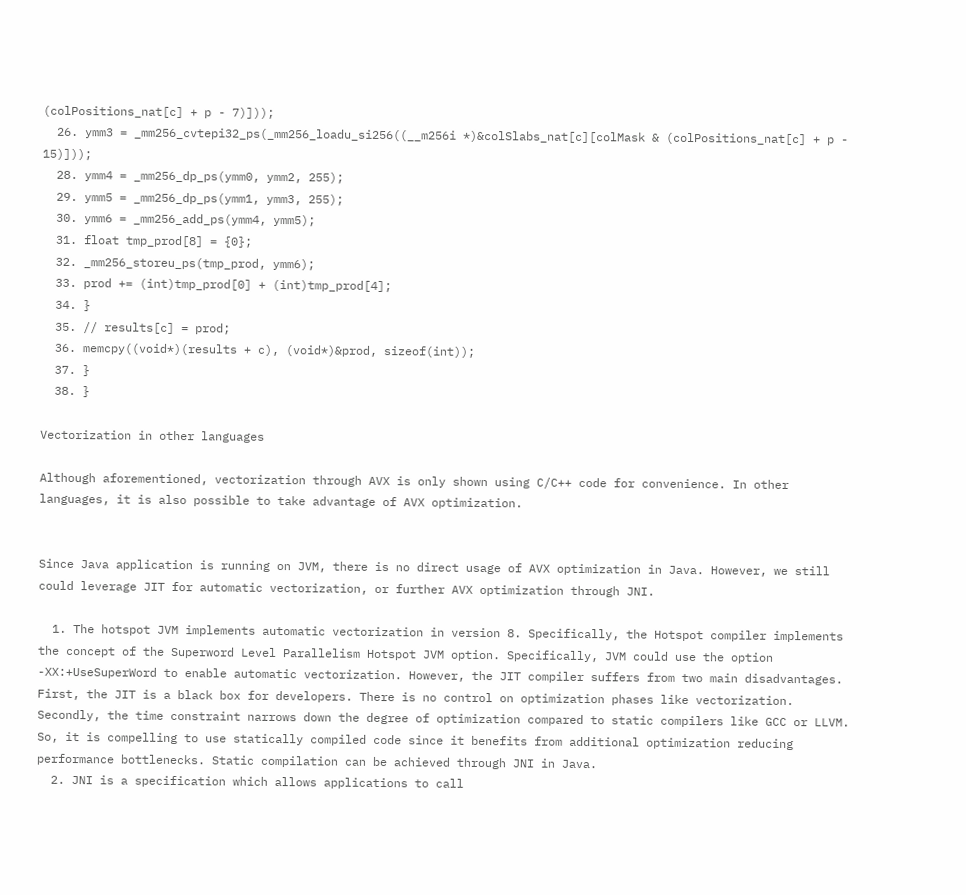(colPositions_nat[c] + p - 7)]));
  26. ymm3 = _mm256_cvtepi32_ps(_mm256_loadu_si256((__m256i *)&colSlabs_nat[c][colMask & (colPositions_nat[c] + p - 15)]));
  28. ymm4 = _mm256_dp_ps(ymm0, ymm2, 255);
  29. ymm5 = _mm256_dp_ps(ymm1, ymm3, 255);
  30. ymm6 = _mm256_add_ps(ymm4, ymm5);
  31. float tmp_prod[8] = {0};
  32. _mm256_storeu_ps(tmp_prod, ymm6);
  33. prod += (int)tmp_prod[0] + (int)tmp_prod[4];
  34. }
  35. // results[c] = prod;
  36. memcpy((void*)(results + c), (void*)&prod, sizeof(int));
  37. }
  38. }

Vectorization in other languages

Although aforementioned, vectorization through AVX is only shown using C/C++ code for convenience. In other languages, it is also possible to take advantage of AVX optimization.


Since Java application is running on JVM, there is no direct usage of AVX optimization in Java. However, we still could leverage JIT for automatic vectorization, or further AVX optimization through JNI.

  1. The hotspot JVM implements automatic vectorization in version 8. Specifically, the Hotspot compiler implements the concept of the Superword Level Parallelism Hotspot JVM option. Specifically, JVM could use the option -XX:+UseSuperWord to enable automatic vectorization. However, the JIT compiler suffers from two main disadvantages. First, the JIT is a black box for developers. There is no control on optimization phases like vectorization. Secondly, the time constraint narrows down the degree of optimization compared to static compilers like GCC or LLVM. So, it is compelling to use statically compiled code since it benefits from additional optimization reducing performance bottlenecks. Static compilation can be achieved through JNI in Java.
  2. JNI is a specification which allows applications to call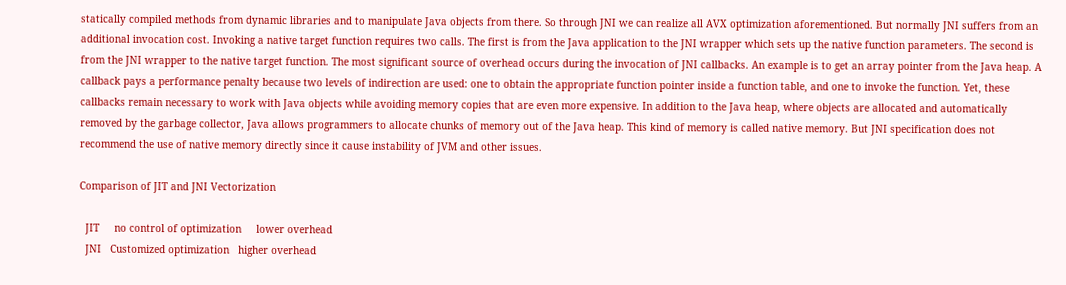statically compiled methods from dynamic libraries and to manipulate Java objects from there. So through JNI we can realize all AVX optimization aforementioned. But normally JNI suffers from an additional invocation cost. Invoking a native target function requires two calls. The first is from the Java application to the JNI wrapper which sets up the native function parameters. The second is from the JNI wrapper to the native target function. The most significant source of overhead occurs during the invocation of JNI callbacks. An example is to get an array pointer from the Java heap. A callback pays a performance penalty because two levels of indirection are used: one to obtain the appropriate function pointer inside a function table, and one to invoke the function. Yet, these callbacks remain necessary to work with Java objects while avoiding memory copies that are even more expensive. In addition to the Java heap, where objects are allocated and automatically removed by the garbage collector, Java allows programmers to allocate chunks of memory out of the Java heap. This kind of memory is called native memory. But JNI specification does not recommend the use of native memory directly since it cause instability of JVM and other issues.

Comparison of JIT and JNI Vectorization

  JIT     no control of optimization     lower overhead
  JNI   Customized optimization   higher overhead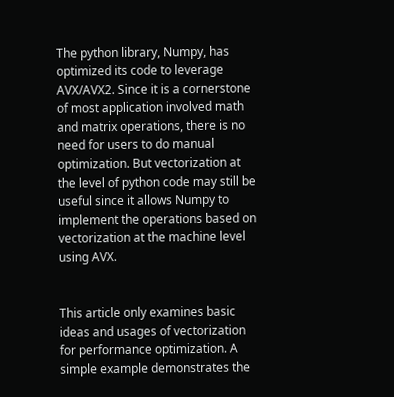The python library, Numpy, has optimized its code to leverage AVX/AVX2. Since it is a cornerstone of most application involved math and matrix operations, there is no need for users to do manual optimization. But vectorization at the level of python code may still be useful since it allows Numpy to implement the operations based on vectorization at the machine level using AVX.


This article only examines basic ideas and usages of vectorization for performance optimization. A simple example demonstrates the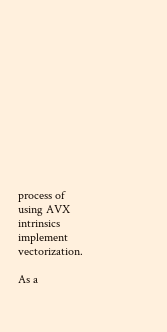process of using AVX intrinsics implement vectorization.

As a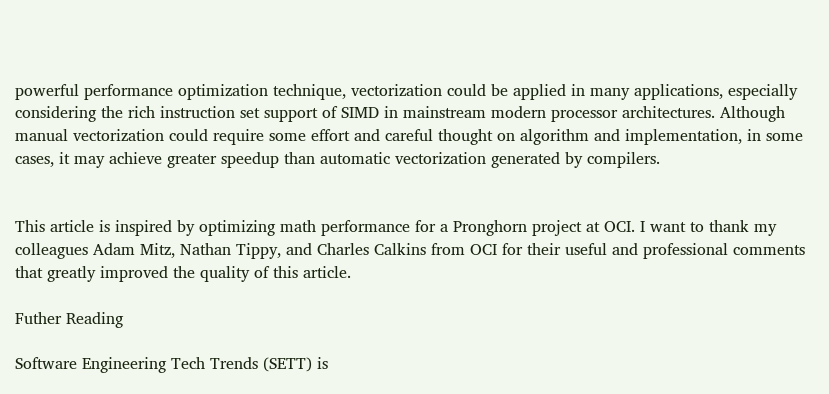powerful performance optimization technique, vectorization could be applied in many applications, especially considering the rich instruction set support of SIMD in mainstream modern processor architectures. Although manual vectorization could require some effort and careful thought on algorithm and implementation, in some cases, it may achieve greater speedup than automatic vectorization generated by compilers.


This article is inspired by optimizing math performance for a Pronghorn project at OCI. I want to thank my colleagues Adam Mitz, Nathan Tippy, and Charles Calkins from OCI for their useful and professional comments that greatly improved the quality of this article.

Futher Reading

Software Engineering Tech Trends (SETT) is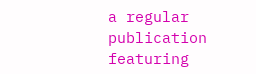a regular publication featuring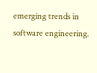emerging trends in software engineering.